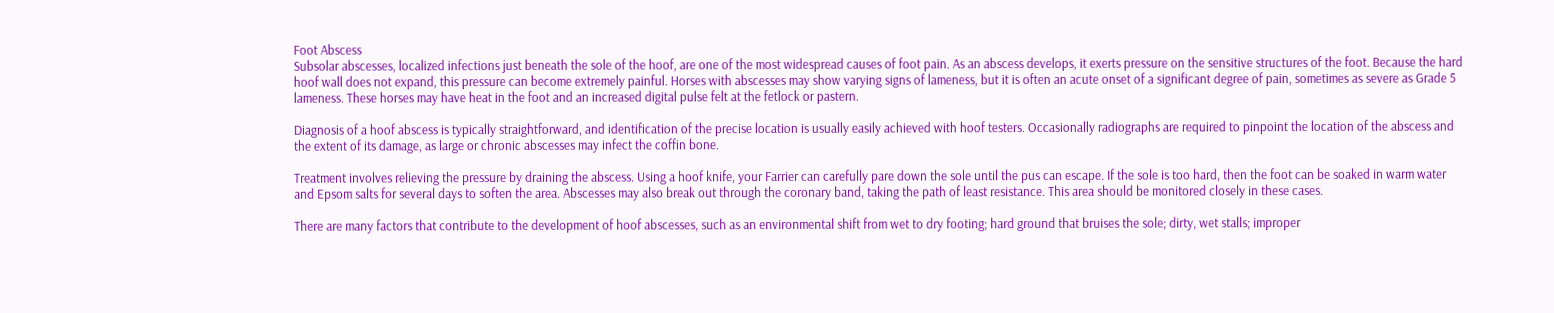Foot Abscess
Subsolar abscesses, localized infections just beneath the sole of the hoof, are one of the most widespread causes of foot pain. As an abscess develops, it exerts pressure on the sensitive structures of the foot. Because the hard hoof wall does not expand, this pressure can become extremely painful. Horses with abscesses may show varying signs of lameness, but it is often an acute onset of a significant degree of pain, sometimes as severe as Grade 5 lameness. These horses may have heat in the foot and an increased digital pulse felt at the fetlock or pastern.

Diagnosis of a hoof abscess is typically straightforward, and identification of the precise location is usually easily achieved with hoof testers. Occasionally radiographs are required to pinpoint the location of the abscess and the extent of its damage, as large or chronic abscesses may infect the coffin bone.

Treatment involves relieving the pressure by draining the abscess. Using a hoof knife, your Farrier can carefully pare down the sole until the pus can escape. If the sole is too hard, then the foot can be soaked in warm water and Epsom salts for several days to soften the area. Abscesses may also break out through the coronary band, taking the path of least resistance. This area should be monitored closely in these cases.

There are many factors that contribute to the development of hoof abscesses, such as an environmental shift from wet to dry footing; hard ground that bruises the sole; dirty, wet stalls; improper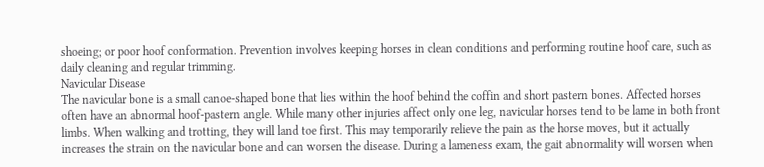shoeing; or poor hoof conformation. Prevention involves keeping horses in clean conditions and performing routine hoof care, such as daily cleaning and regular trimming.
Navicular Disease
The navicular bone is a small canoe-shaped bone that lies within the hoof behind the coffin and short pastern bones. Affected horses often have an abnormal hoof-pastern angle. While many other injuries affect only one leg, navicular horses tend to be lame in both front limbs. When walking and trotting, they will land toe first. This may temporarily relieve the pain as the horse moves, but it actually increases the strain on the navicular bone and can worsen the disease. During a lameness exam, the gait abnormality will worsen when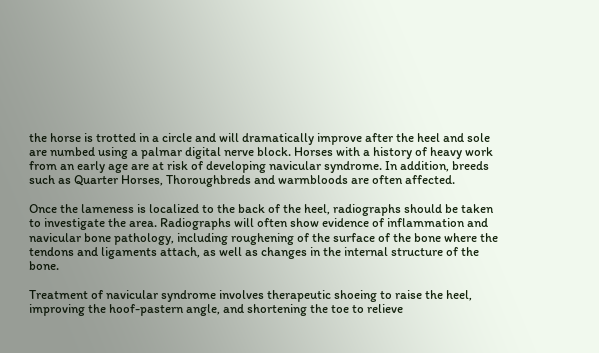the horse is trotted in a circle and will dramatically improve after the heel and sole are numbed using a palmar digital nerve block. Horses with a history of heavy work from an early age are at risk of developing navicular syndrome. In addition, breeds such as Quarter Horses, Thoroughbreds and warmbloods are often affected.

Once the lameness is localized to the back of the heel, radiographs should be taken to investigate the area. Radiographs will often show evidence of inflammation and navicular bone pathology, including roughening of the surface of the bone where the tendons and ligaments attach, as well as changes in the internal structure of the bone.

Treatment of navicular syndrome involves therapeutic shoeing to raise the heel, improving the hoof-pastern angle, and shortening the toe to relieve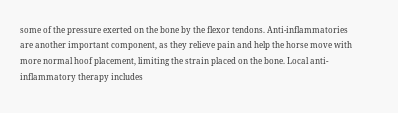some of the pressure exerted on the bone by the flexor tendons. Anti-inflammatories are another important component, as they relieve pain and help the horse move with more normal hoof placement, limiting the strain placed on the bone. Local anti-inflammatory therapy includes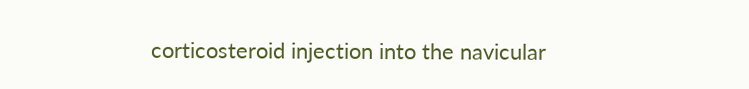corticosteroid injection into the navicular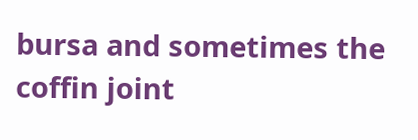bursa and sometimes the coffin joint